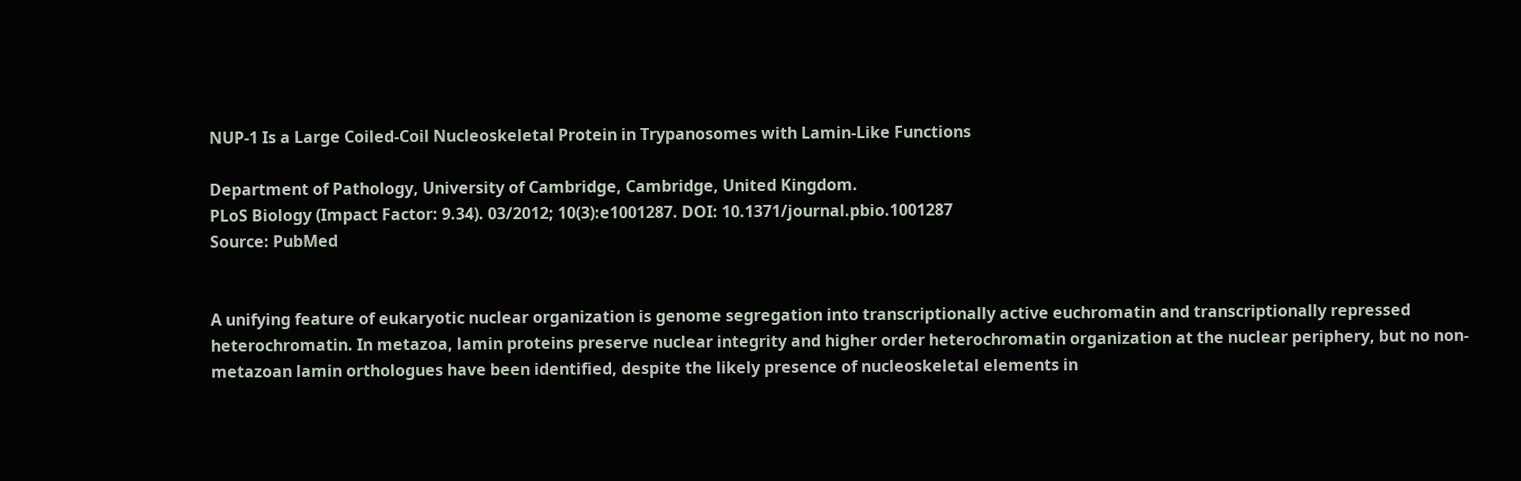NUP-1 Is a Large Coiled-Coil Nucleoskeletal Protein in Trypanosomes with Lamin-Like Functions

Department of Pathology, University of Cambridge, Cambridge, United Kingdom.
PLoS Biology (Impact Factor: 9.34). 03/2012; 10(3):e1001287. DOI: 10.1371/journal.pbio.1001287
Source: PubMed


A unifying feature of eukaryotic nuclear organization is genome segregation into transcriptionally active euchromatin and transcriptionally repressed heterochromatin. In metazoa, lamin proteins preserve nuclear integrity and higher order heterochromatin organization at the nuclear periphery, but no non-metazoan lamin orthologues have been identified, despite the likely presence of nucleoskeletal elements in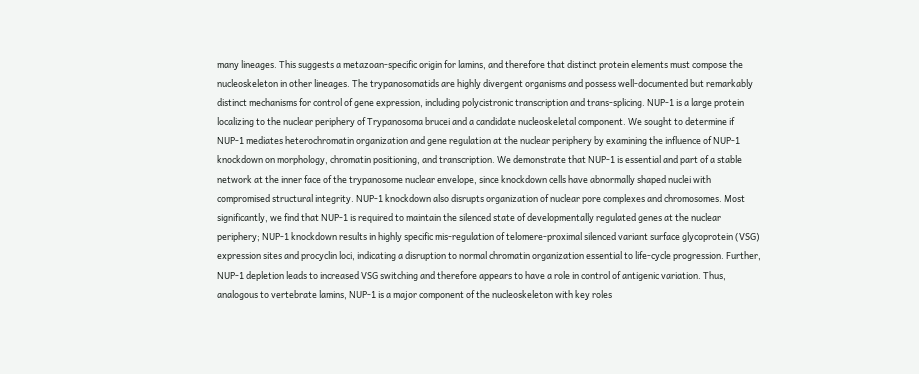many lineages. This suggests a metazoan-specific origin for lamins, and therefore that distinct protein elements must compose the nucleoskeleton in other lineages. The trypanosomatids are highly divergent organisms and possess well-documented but remarkably distinct mechanisms for control of gene expression, including polycistronic transcription and trans-splicing. NUP-1 is a large protein localizing to the nuclear periphery of Trypanosoma brucei and a candidate nucleoskeletal component. We sought to determine if NUP-1 mediates heterochromatin organization and gene regulation at the nuclear periphery by examining the influence of NUP-1 knockdown on morphology, chromatin positioning, and transcription. We demonstrate that NUP-1 is essential and part of a stable network at the inner face of the trypanosome nuclear envelope, since knockdown cells have abnormally shaped nuclei with compromised structural integrity. NUP-1 knockdown also disrupts organization of nuclear pore complexes and chromosomes. Most significantly, we find that NUP-1 is required to maintain the silenced state of developmentally regulated genes at the nuclear periphery; NUP-1 knockdown results in highly specific mis-regulation of telomere-proximal silenced variant surface glycoprotein (VSG) expression sites and procyclin loci, indicating a disruption to normal chromatin organization essential to life-cycle progression. Further, NUP-1 depletion leads to increased VSG switching and therefore appears to have a role in control of antigenic variation. Thus, analogous to vertebrate lamins, NUP-1 is a major component of the nucleoskeleton with key roles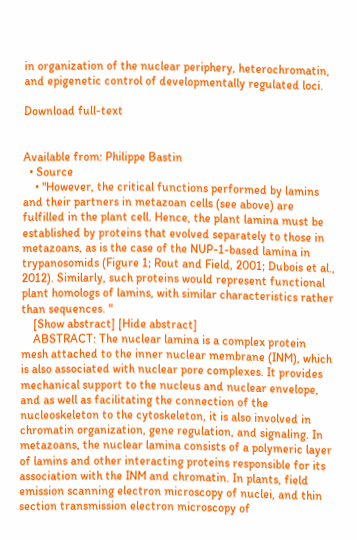in organization of the nuclear periphery, heterochromatin, and epigenetic control of developmentally regulated loci.

Download full-text


Available from: Philippe Bastin
  • Source
    • "However, the critical functions performed by lamins and their partners in metazoan cells (see above) are fulfilled in the plant cell. Hence, the plant lamina must be established by proteins that evolved separately to those in metazoans, as is the case of the NUP-1-based lamina in trypanosomids (Figure 1; Rout and Field, 2001; Dubois et al., 2012). Similarly, such proteins would represent functional plant homologs of lamins, with similar characteristics rather than sequences. "
    [Show abstract] [Hide abstract]
    ABSTRACT: The nuclear lamina is a complex protein mesh attached to the inner nuclear membrane (INM), which is also associated with nuclear pore complexes. It provides mechanical support to the nucleus and nuclear envelope, and as well as facilitating the connection of the nucleoskeleton to the cytoskeleton, it is also involved in chromatin organization, gene regulation, and signaling. In metazoans, the nuclear lamina consists of a polymeric layer of lamins and other interacting proteins responsible for its association with the INM and chromatin. In plants, field emission scanning electron microscopy of nuclei, and thin section transmission electron microscopy of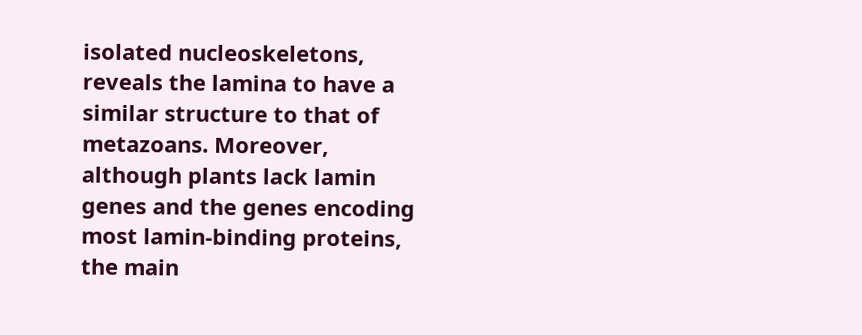isolated nucleoskeletons, reveals the lamina to have a similar structure to that of metazoans. Moreover, although plants lack lamin genes and the genes encoding most lamin-binding proteins, the main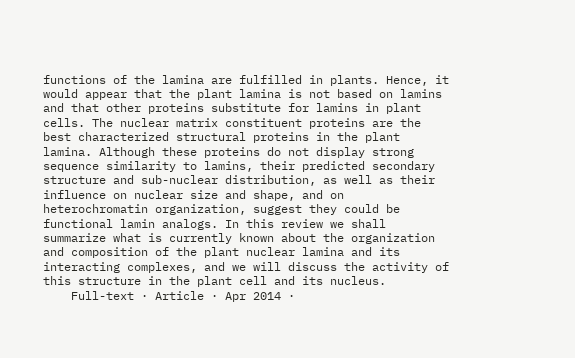functions of the lamina are fulfilled in plants. Hence, it would appear that the plant lamina is not based on lamins and that other proteins substitute for lamins in plant cells. The nuclear matrix constituent proteins are the best characterized structural proteins in the plant lamina. Although these proteins do not display strong sequence similarity to lamins, their predicted secondary structure and sub-nuclear distribution, as well as their influence on nuclear size and shape, and on heterochromatin organization, suggest they could be functional lamin analogs. In this review we shall summarize what is currently known about the organization and composition of the plant nuclear lamina and its interacting complexes, and we will discuss the activity of this structure in the plant cell and its nucleus.
    Full-text · Article · Apr 2014 ·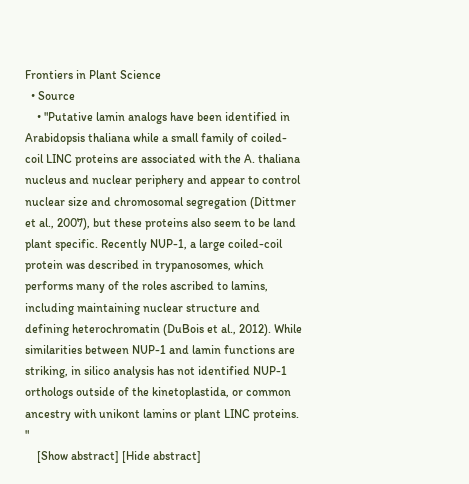Frontiers in Plant Science
  • Source
    • "Putative lamin analogs have been identified in Arabidopsis thaliana while a small family of coiled-coil LINC proteins are associated with the A. thaliana nucleus and nuclear periphery and appear to control nuclear size and chromosomal segregation (Dittmer et al., 2007), but these proteins also seem to be land plant specific. Recently NUP-1, a large coiled-coil protein was described in trypanosomes, which performs many of the roles ascribed to lamins, including maintaining nuclear structure and defining heterochromatin (DuBois et al., 2012). While similarities between NUP-1 and lamin functions are striking, in silico analysis has not identified NUP-1 orthologs outside of the kinetoplastida, or common ancestry with unikont lamins or plant LINC proteins. "
    [Show abstract] [Hide abstract]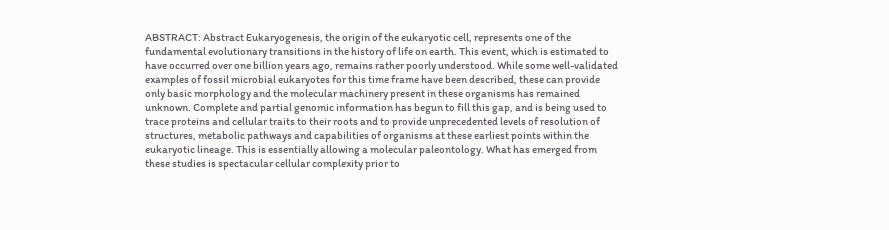ABSTRACT: Abstract Eukaryogenesis, the origin of the eukaryotic cell, represents one of the fundamental evolutionary transitions in the history of life on earth. This event, which is estimated to have occurred over one billion years ago, remains rather poorly understood. While some well-validated examples of fossil microbial eukaryotes for this time frame have been described, these can provide only basic morphology and the molecular machinery present in these organisms has remained unknown. Complete and partial genomic information has begun to fill this gap, and is being used to trace proteins and cellular traits to their roots and to provide unprecedented levels of resolution of structures, metabolic pathways and capabilities of organisms at these earliest points within the eukaryotic lineage. This is essentially allowing a molecular paleontology. What has emerged from these studies is spectacular cellular complexity prior to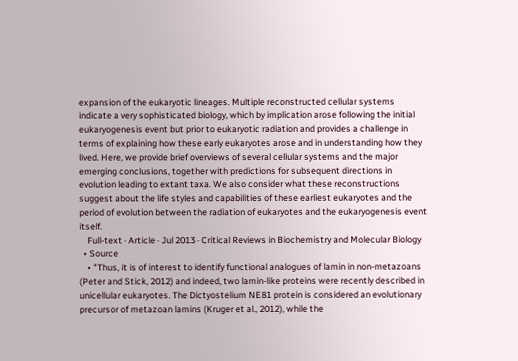expansion of the eukaryotic lineages. Multiple reconstructed cellular systems indicate a very sophisticated biology, which by implication arose following the initial eukaryogenesis event but prior to eukaryotic radiation and provides a challenge in terms of explaining how these early eukaryotes arose and in understanding how they lived. Here, we provide brief overviews of several cellular systems and the major emerging conclusions, together with predictions for subsequent directions in evolution leading to extant taxa. We also consider what these reconstructions suggest about the life styles and capabilities of these earliest eukaryotes and the period of evolution between the radiation of eukaryotes and the eukaryogenesis event itself.
    Full-text · Article · Jul 2013 · Critical Reviews in Biochemistry and Molecular Biology
  • Source
    • "Thus, it is of interest to identify functional analogues of lamin in non-metazoans (Peter and Stick, 2012) and indeed, two lamin-like proteins were recently described in unicellular eukaryotes. The Dictyostelium NE81 protein is considered an evolutionary precursor of metazoan lamins (Kruger et al., 2012), while the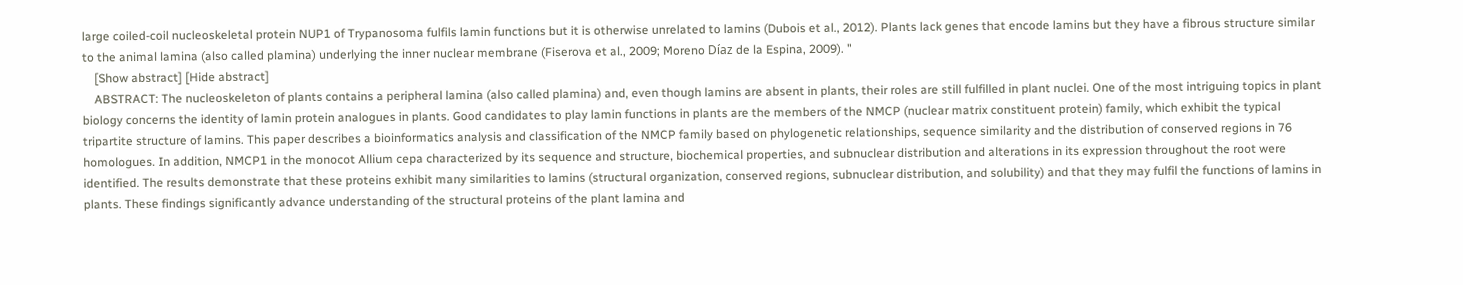large coiled-coil nucleoskeletal protein NUP1 of Trypanosoma fulfils lamin functions but it is otherwise unrelated to lamins (Dubois et al., 2012). Plants lack genes that encode lamins but they have a fibrous structure similar to the animal lamina (also called plamina) underlying the inner nuclear membrane (Fiserova et al., 2009; Moreno Díaz de la Espina, 2009). "
    [Show abstract] [Hide abstract]
    ABSTRACT: The nucleoskeleton of plants contains a peripheral lamina (also called plamina) and, even though lamins are absent in plants, their roles are still fulfilled in plant nuclei. One of the most intriguing topics in plant biology concerns the identity of lamin protein analogues in plants. Good candidates to play lamin functions in plants are the members of the NMCP (nuclear matrix constituent protein) family, which exhibit the typical tripartite structure of lamins. This paper describes a bioinformatics analysis and classification of the NMCP family based on phylogenetic relationships, sequence similarity and the distribution of conserved regions in 76 homologues. In addition, NMCP1 in the monocot Allium cepa characterized by its sequence and structure, biochemical properties, and subnuclear distribution and alterations in its expression throughout the root were identified. The results demonstrate that these proteins exhibit many similarities to lamins (structural organization, conserved regions, subnuclear distribution, and solubility) and that they may fulfil the functions of lamins in plants. These findings significantly advance understanding of the structural proteins of the plant lamina and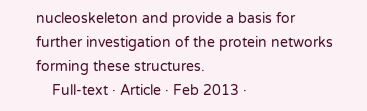nucleoskeleton and provide a basis for further investigation of the protein networks forming these structures.
    Full-text · Article · Feb 2013 ·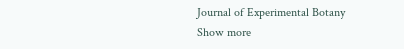Journal of Experimental Botany
Show more